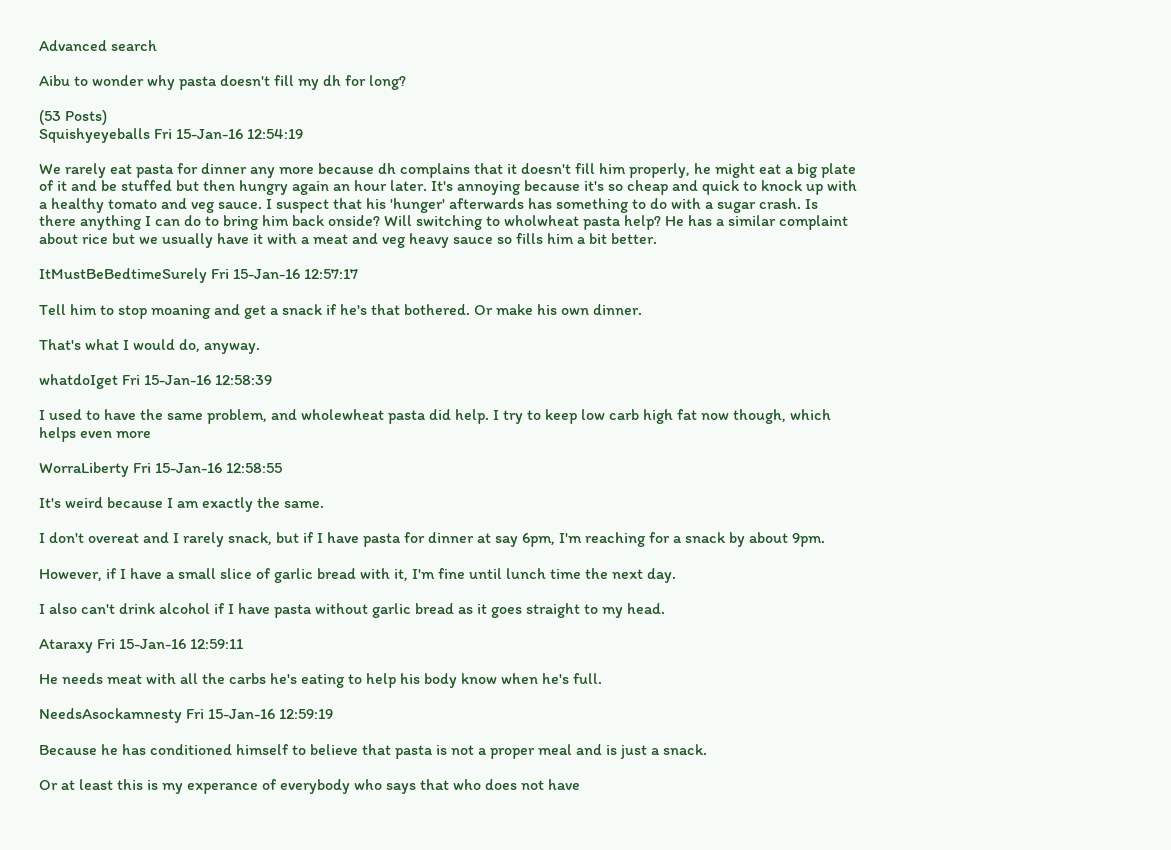Advanced search

Aibu to wonder why pasta doesn't fill my dh for long?

(53 Posts)
Squishyeyeballs Fri 15-Jan-16 12:54:19

We rarely eat pasta for dinner any more because dh complains that it doesn't fill him properly, he might eat a big plate of it and be stuffed but then hungry again an hour later. It's annoying because it's so cheap and quick to knock up with a healthy tomato and veg sauce. I suspect that his 'hunger' afterwards has something to do with a sugar crash. Is there anything I can do to bring him back onside? Will switching to wholwheat pasta help? He has a similar complaint about rice but we usually have it with a meat and veg heavy sauce so fills him a bit better.

ItMustBeBedtimeSurely Fri 15-Jan-16 12:57:17

Tell him to stop moaning and get a snack if he's that bothered. Or make his own dinner.

That's what I would do, anyway.

whatdoIget Fri 15-Jan-16 12:58:39

I used to have the same problem, and wholewheat pasta did help. I try to keep low carb high fat now though, which helps even more

WorraLiberty Fri 15-Jan-16 12:58:55

It's weird because I am exactly the same.

I don't overeat and I rarely snack, but if I have pasta for dinner at say 6pm, I'm reaching for a snack by about 9pm.

However, if I have a small slice of garlic bread with it, I'm fine until lunch time the next day.

I also can't drink alcohol if I have pasta without garlic bread as it goes straight to my head.

Ataraxy Fri 15-Jan-16 12:59:11

He needs meat with all the carbs he's eating to help his body know when he's full.

NeedsAsockamnesty Fri 15-Jan-16 12:59:19

Because he has conditioned himself to believe that pasta is not a proper meal and is just a snack.

Or at least this is my experance of everybody who says that who does not have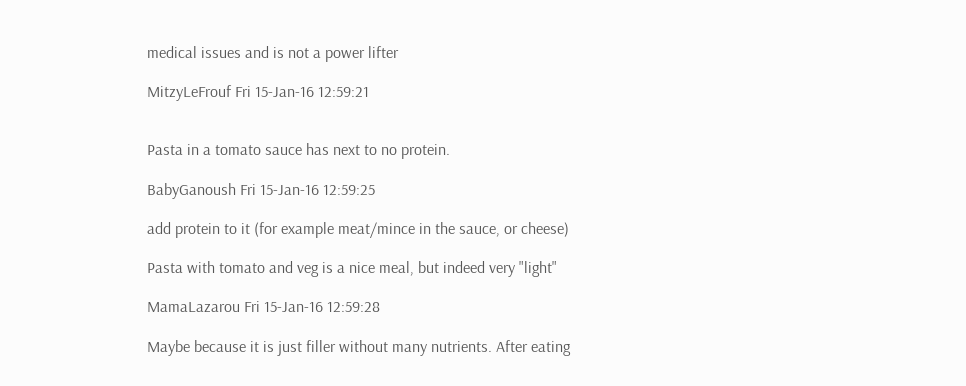medical issues and is not a power lifter

MitzyLeFrouf Fri 15-Jan-16 12:59:21


Pasta in a tomato sauce has next to no protein.

BabyGanoush Fri 15-Jan-16 12:59:25

add protein to it (for example meat/mince in the sauce, or cheese)

Pasta with tomato and veg is a nice meal, but indeed very "light"

MamaLazarou Fri 15-Jan-16 12:59:28

Maybe because it is just filler without many nutrients. After eating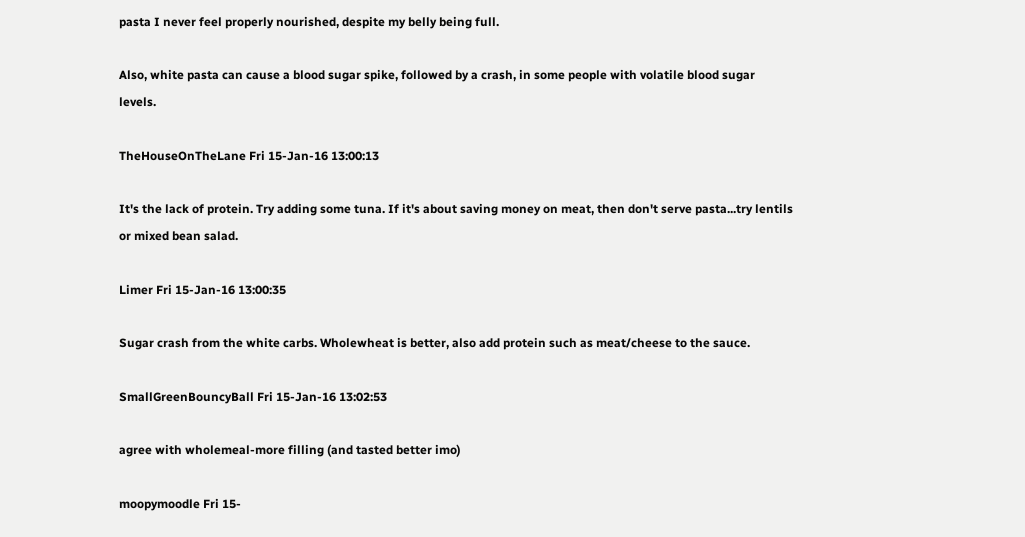pasta I never feel properly nourished, despite my belly being full.

Also, white pasta can cause a blood sugar spike, followed by a crash, in some people with volatile blood sugar levels.

TheHouseOnTheLane Fri 15-Jan-16 13:00:13

It's the lack of protein. Try adding some tuna. If it's about saving money on meat, then don't serve pasta...try lentils or mixed bean salad.

Limer Fri 15-Jan-16 13:00:35

Sugar crash from the white carbs. Wholewheat is better, also add protein such as meat/cheese to the sauce.

SmallGreenBouncyBall Fri 15-Jan-16 13:02:53

agree with wholemeal-more filling (and tasted better imo)

moopymoodle Fri 15-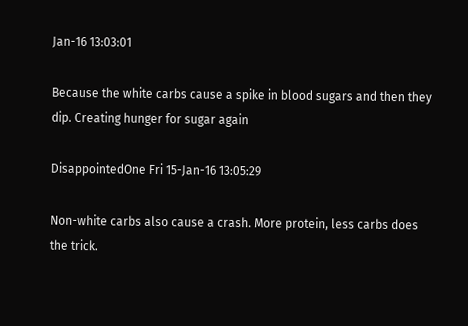Jan-16 13:03:01

Because the white carbs cause a spike in blood sugars and then they dip. Creating hunger for sugar again

DisappointedOne Fri 15-Jan-16 13:05:29

Non-white carbs also cause a crash. More protein, less carbs does the trick.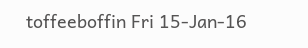toffeeboffin Fri 15-Jan-16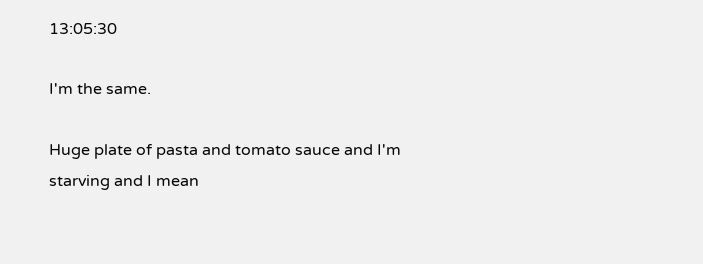13:05:30

I'm the same.

Huge plate of pasta and tomato sauce and I'm starving and I mean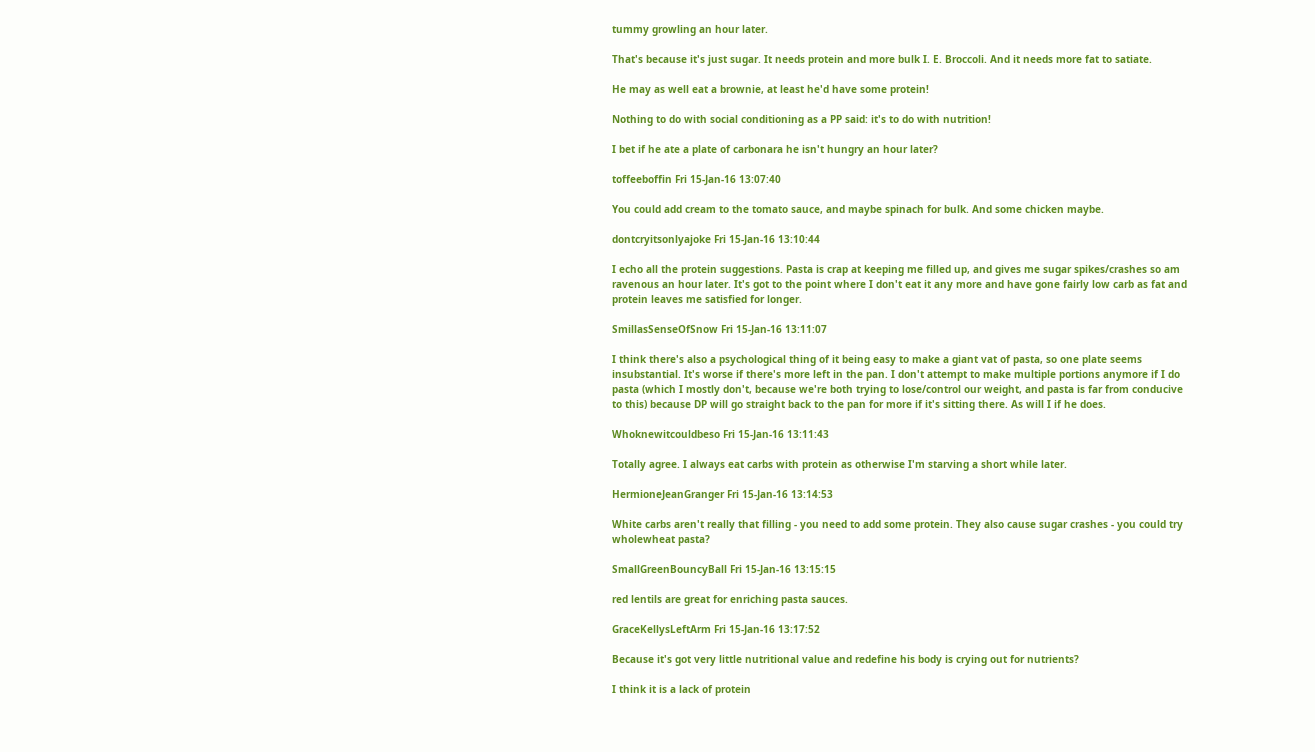tummy growling an hour later.

That's because it's just sugar. It needs protein and more bulk I. E. Broccoli. And it needs more fat to satiate.

He may as well eat a brownie, at least he'd have some protein!

Nothing to do with social conditioning as a PP said: it's to do with nutrition!

I bet if he ate a plate of carbonara he isn't hungry an hour later?

toffeeboffin Fri 15-Jan-16 13:07:40

You could add cream to the tomato sauce, and maybe spinach for bulk. And some chicken maybe.

dontcryitsonlyajoke Fri 15-Jan-16 13:10:44

I echo all the protein suggestions. Pasta is crap at keeping me filled up, and gives me sugar spikes/crashes so am ravenous an hour later. It's got to the point where I don't eat it any more and have gone fairly low carb as fat and protein leaves me satisfied for longer.

SmillasSenseOfSnow Fri 15-Jan-16 13:11:07

I think there's also a psychological thing of it being easy to make a giant vat of pasta, so one plate seems insubstantial. It's worse if there's more left in the pan. I don't attempt to make multiple portions anymore if I do pasta (which I mostly don't, because we're both trying to lose/control our weight, and pasta is far from conducive to this) because DP will go straight back to the pan for more if it's sitting there. As will I if he does.

Whoknewitcouldbeso Fri 15-Jan-16 13:11:43

Totally agree. I always eat carbs with protein as otherwise I'm starving a short while later.

HermioneJeanGranger Fri 15-Jan-16 13:14:53

White carbs aren't really that filling - you need to add some protein. They also cause sugar crashes - you could try wholewheat pasta?

SmallGreenBouncyBall Fri 15-Jan-16 13:15:15

red lentils are great for enriching pasta sauces.

GraceKellysLeftArm Fri 15-Jan-16 13:17:52

Because it's got very little nutritional value and redefine his body is crying out for nutrients?

I think it is a lack of protein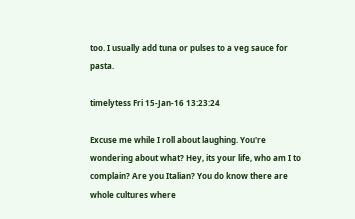too. I usually add tuna or pulses to a veg sauce for pasta.

timelytess Fri 15-Jan-16 13:23:24

Excuse me while I roll about laughing. You're wondering about what? Hey, its your life, who am I to complain? Are you Italian? You do know there are whole cultures where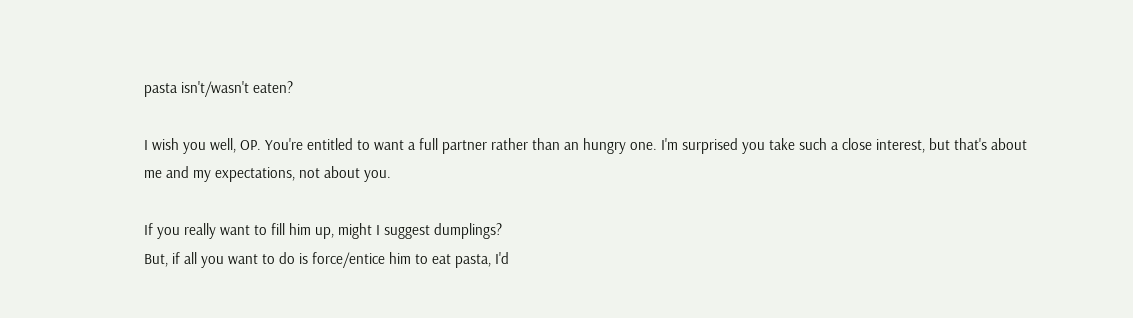pasta isn't/wasn't eaten?

I wish you well, OP. You're entitled to want a full partner rather than an hungry one. I'm surprised you take such a close interest, but that's about me and my expectations, not about you.

If you really want to fill him up, might I suggest dumplings?
But, if all you want to do is force/entice him to eat pasta, I'd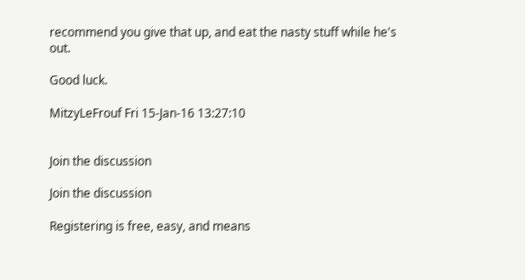recommend you give that up, and eat the nasty stuff while he's out.

Good luck.

MitzyLeFrouf Fri 15-Jan-16 13:27:10


Join the discussion

Join the discussion

Registering is free, easy, and means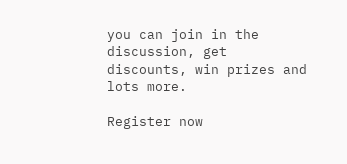you can join in the discussion, get discounts, win prizes and lots more.

Register now